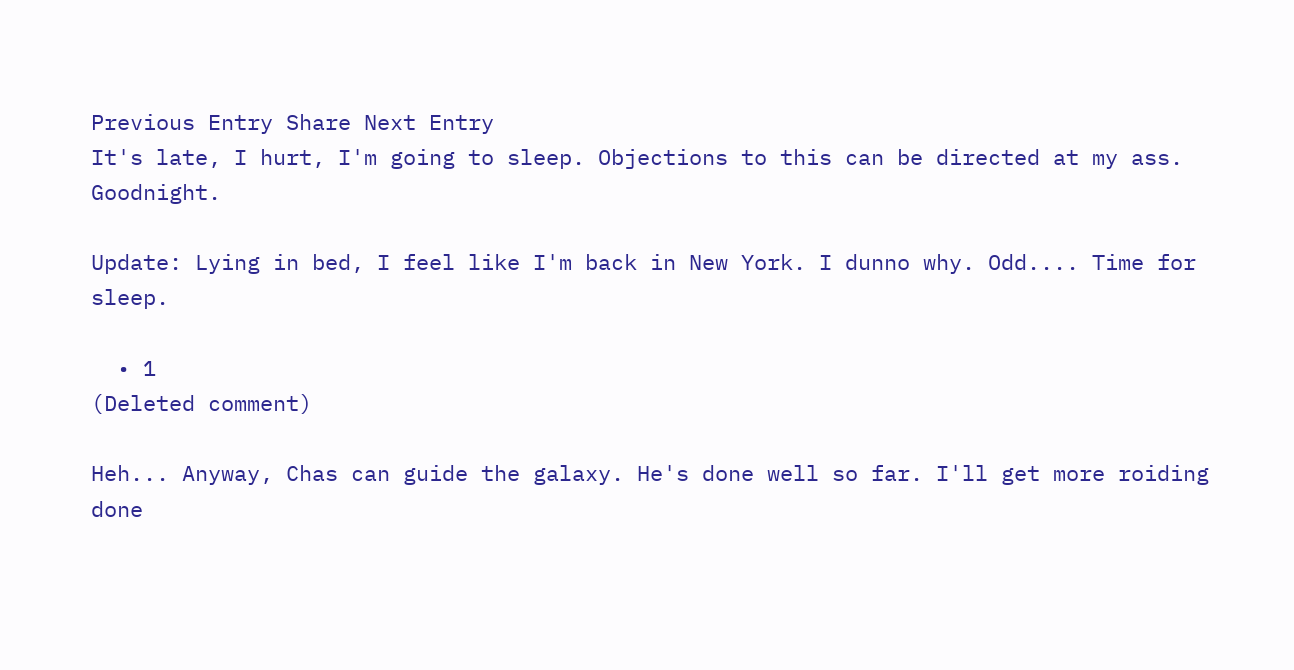Previous Entry Share Next Entry
It's late, I hurt, I'm going to sleep. Objections to this can be directed at my ass. Goodnight.

Update: Lying in bed, I feel like I'm back in New York. I dunno why. Odd.... Time for sleep.

  • 1
(Deleted comment)

Heh... Anyway, Chas can guide the galaxy. He's done well so far. I'll get more roiding done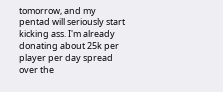tomorrow, and my pentad will seriously start kicking ass. I'm already donating about 25k per player per day spread over the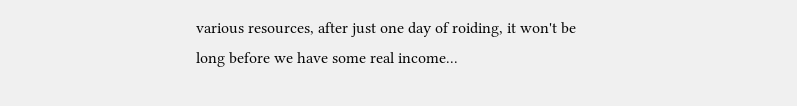various resources, after just one day of roiding, it won't be long before we have some real income...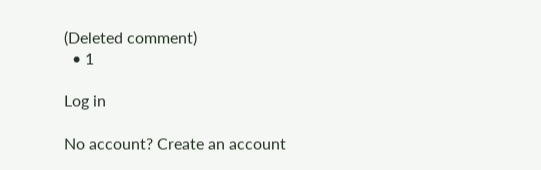(Deleted comment)
  • 1

Log in

No account? Create an account